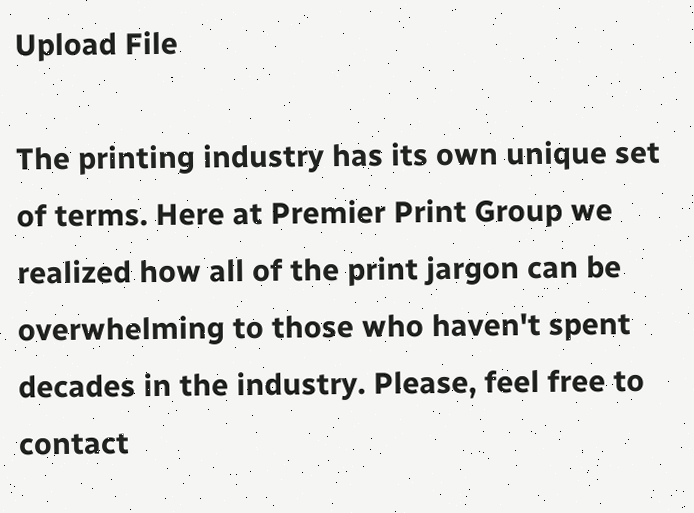Upload File

The printing industry has its own unique set of terms. Here at Premier Print Group we realized how all of the print jargon can be overwhelming to those who haven't spent decades in the industry. Please, feel free to contact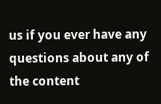us if you ever have any questions about any of the content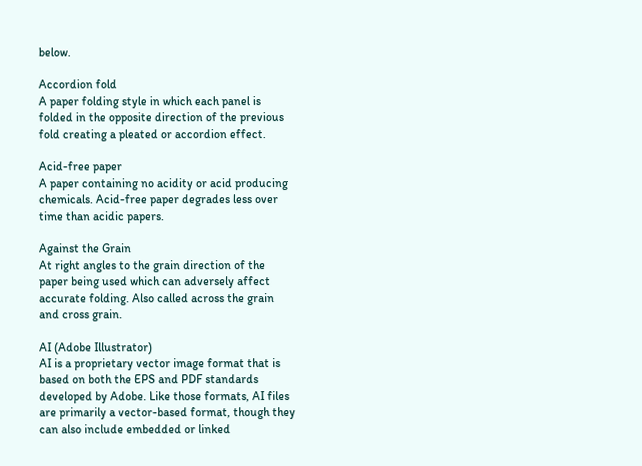below.

Accordion fold
A paper folding style in which each panel is folded in the opposite direction of the previous fold creating a pleated or accordion effect.

Acid-free paper
A paper containing no acidity or acid producing chemicals. Acid-free paper degrades less over time than acidic papers.

Against the Grain
At right angles to the grain direction of the paper being used which can adversely affect accurate folding. Also called across the grain and cross grain.

AI (Adobe Illustrator)
AI is a proprietary vector image format that is based on both the EPS and PDF standards developed by Adobe. Like those formats, AI files are primarily a vector-based format, though they can also include embedded or linked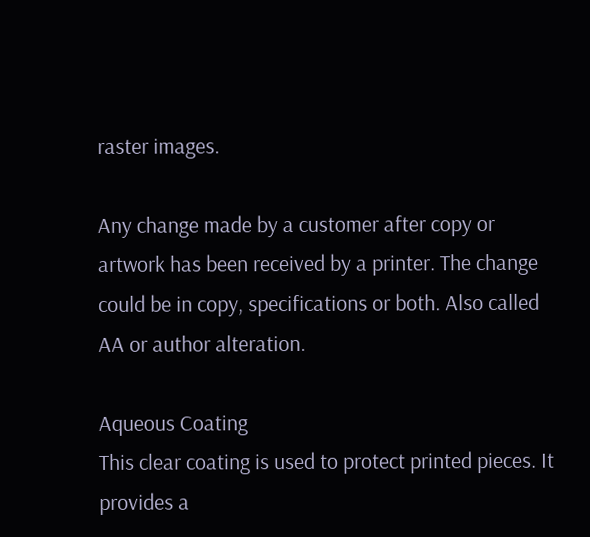raster images.

Any change made by a customer after copy or artwork has been received by a printer. The change could be in copy, specifications or both. Also called AA or author alteration.

Aqueous Coating
This clear coating is used to protect printed pieces. It provides a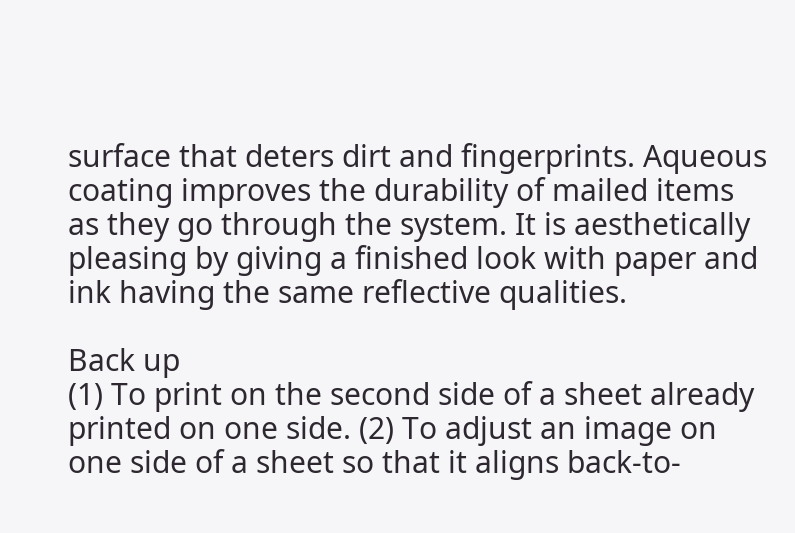surface that deters dirt and fingerprints. Aqueous coating improves the durability of mailed items as they go through the system. It is aesthetically pleasing by giving a finished look with paper and ink having the same reflective qualities.

Back up
(1) To print on the second side of a sheet already printed on one side. (2) To adjust an image on one side of a sheet so that it aligns back-to-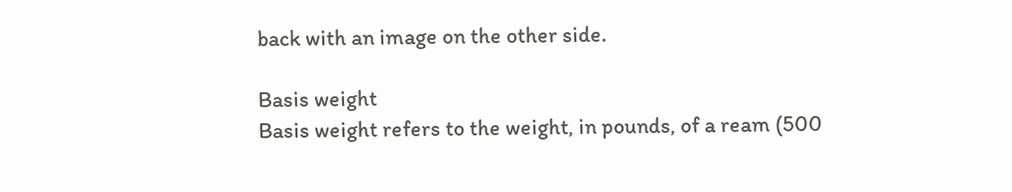back with an image on the other side.

Basis weight
Basis weight refers to the weight, in pounds, of a ream (500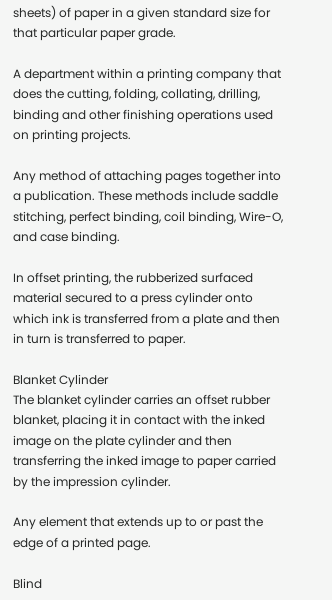sheets) of paper in a given standard size for that particular paper grade.

A department within a printing company that does the cutting, folding, collating, drilling, binding and other finishing operations used on printing projects.

Any method of attaching pages together into a publication. These methods include saddle stitching, perfect binding, coil binding, Wire-O, and case binding.

In offset printing, the rubberized surfaced material secured to a press cylinder onto which ink is transferred from a plate and then in turn is transferred to paper.

Blanket Cylinder
The blanket cylinder carries an offset rubber blanket, placing it in contact with the inked image on the plate cylinder and then transferring the inked image to paper carried by the impression cylinder.

Any element that extends up to or past the edge of a printed page.

Blind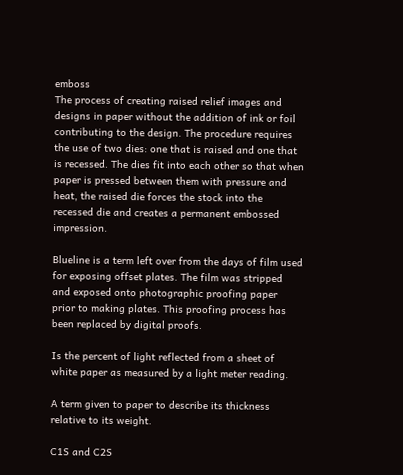emboss
The process of creating raised relief images and designs in paper without the addition of ink or foil contributing to the design. The procedure requires the use of two dies: one that is raised and one that is recessed. The dies fit into each other so that when paper is pressed between them with pressure and heat, the raised die forces the stock into the recessed die and creates a permanent embossed impression.

Blueline is a term left over from the days of film used for exposing offset plates. The film was stripped and exposed onto photographic proofing paper prior to making plates. This proofing process has been replaced by digital proofs.

Is the percent of light reflected from a sheet of white paper as measured by a light meter reading.

A term given to paper to describe its thickness relative to its weight.

C1S and C2S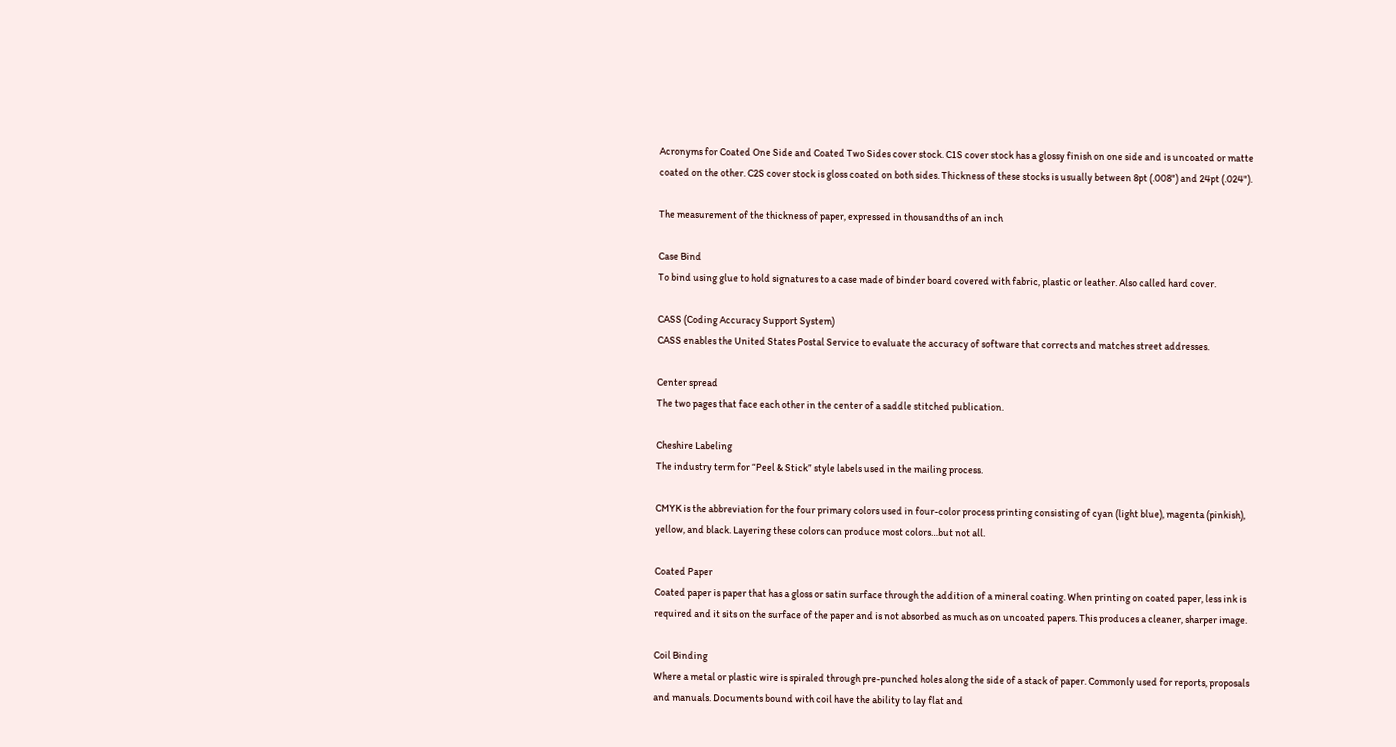Acronyms for Coated One Side and Coated Two Sides cover stock. C1S cover stock has a glossy finish on one side and is uncoated or matte coated on the other. C2S cover stock is gloss coated on both sides. Thickness of these stocks is usually between 8pt (.008") and 24pt (.024").

The measurement of the thickness of paper, expressed in thousandths of an inch

Case Bind
To bind using glue to hold signatures to a case made of binder board covered with fabric, plastic or leather. Also called hard cover.

CASS (Coding Accuracy Support System)
CASS enables the United States Postal Service to evaluate the accuracy of software that corrects and matches street addresses.

Center spread
The two pages that face each other in the center of a saddle stitched publication.

Cheshire Labeling
The industry term for “Peel & Stick” style labels used in the mailing process.

CMYK is the abbreviation for the four primary colors used in four-color process printing consisting of cyan (light blue), magenta (pinkish), yellow, and black. Layering these colors can produce most colors…but not all.

Coated Paper
Coated paper is paper that has a gloss or satin surface through the addition of a mineral coating. When printing on coated paper, less ink is required and it sits on the surface of the paper and is not absorbed as much as on uncoated papers. This produces a cleaner, sharper image.

Coil Binding
Where a metal or plastic wire is spiraled through pre-punched holes along the side of a stack of paper. Commonly used for reports, proposals and manuals. Documents bound with coil have the ability to lay flat and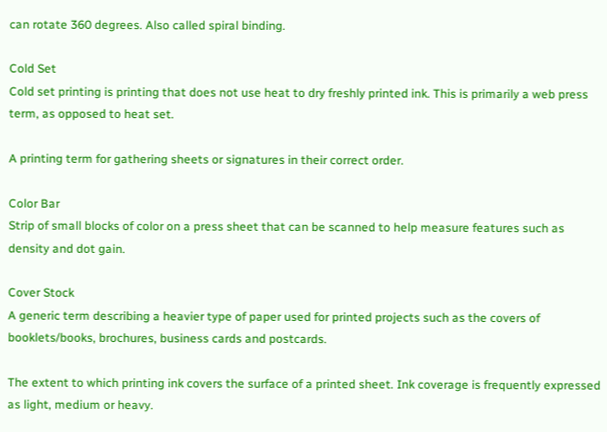can rotate 360 degrees. Also called spiral binding.

Cold Set
Cold set printing is printing that does not use heat to dry freshly printed ink. This is primarily a web press term, as opposed to heat set.

A printing term for gathering sheets or signatures in their correct order.

Color Bar
Strip of small blocks of color on a press sheet that can be scanned to help measure features such as density and dot gain.

Cover Stock
A generic term describing a heavier type of paper used for printed projects such as the covers of booklets/books, brochures, business cards and postcards.

The extent to which printing ink covers the surface of a printed sheet. Ink coverage is frequently expressed as light, medium or heavy.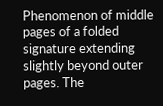Phenomenon of middle pages of a folded signature extending slightly beyond outer pages. The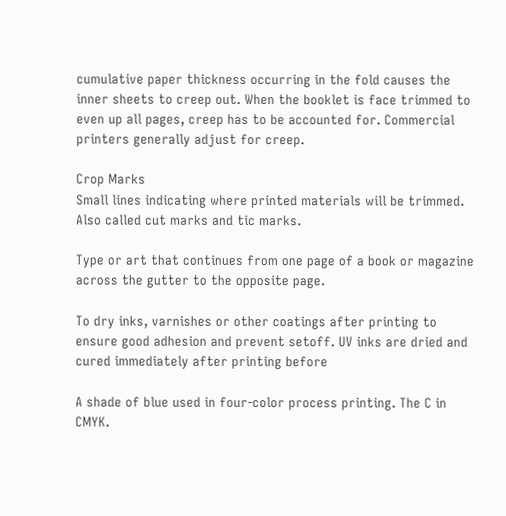cumulative paper thickness occurring in the fold causes the inner sheets to creep out. When the booklet is face trimmed to even up all pages, creep has to be accounted for. Commercial printers generally adjust for creep.

Crop Marks
Small lines indicating where printed materials will be trimmed. Also called cut marks and tic marks.

Type or art that continues from one page of a book or magazine across the gutter to the opposite page.

To dry inks, varnishes or other coatings after printing to ensure good adhesion and prevent setoff. UV inks are dried and cured immediately after printing before

A shade of blue used in four-color process printing. The C in CMYK.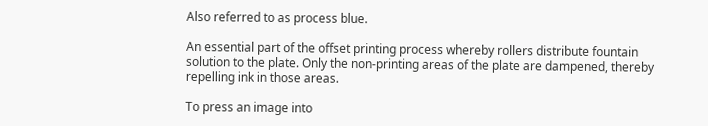Also referred to as process blue.

An essential part of the offset printing process whereby rollers distribute fountain solution to the plate. Only the non-printing areas of the plate are dampened, thereby repelling ink in those areas.

To press an image into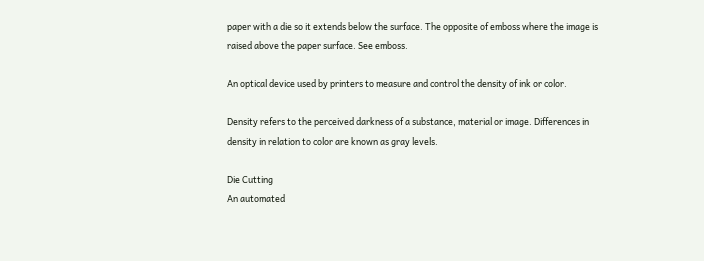paper with a die so it extends below the surface. The opposite of emboss where the image is raised above the paper surface. See emboss.

An optical device used by printers to measure and control the density of ink or color.

Density refers to the perceived darkness of a substance, material or image. Differences in density in relation to color are known as gray levels.

Die Cutting
An automated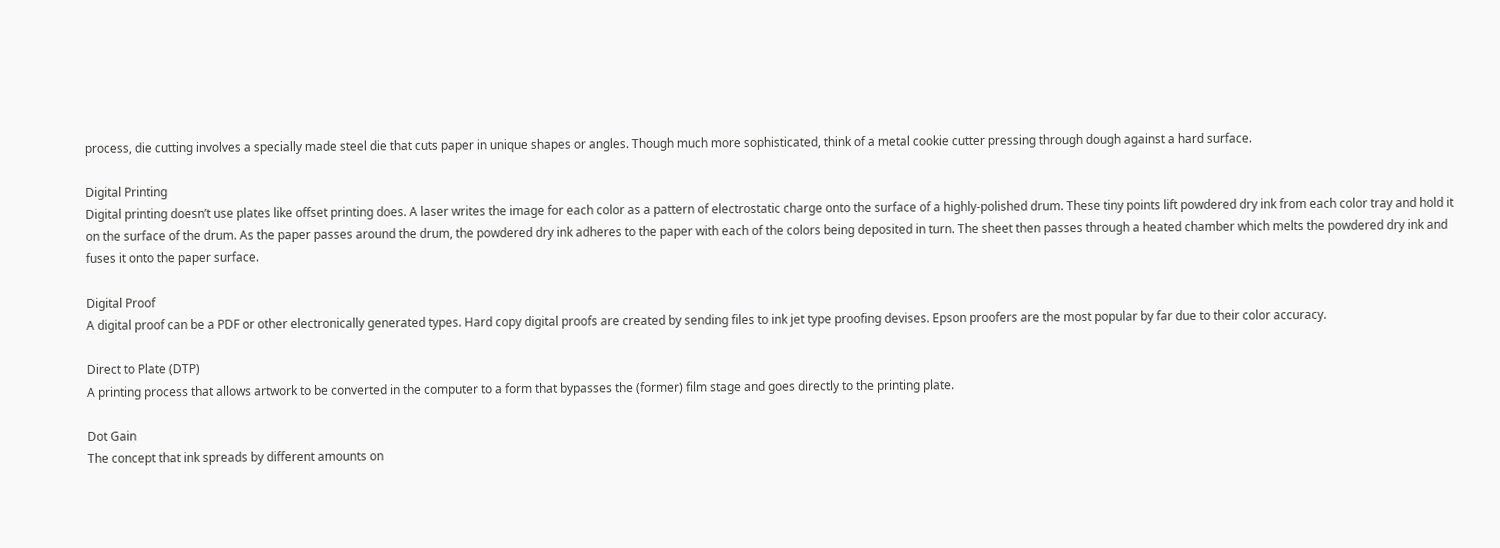process, die cutting involves a specially made steel die that cuts paper in unique shapes or angles. Though much more sophisticated, think of a metal cookie cutter pressing through dough against a hard surface.

Digital Printing
Digital printing doesn’t use plates like offset printing does. A laser writes the image for each color as a pattern of electrostatic charge onto the surface of a highly-polished drum. These tiny points lift powdered dry ink from each color tray and hold it on the surface of the drum. As the paper passes around the drum, the powdered dry ink adheres to the paper with each of the colors being deposited in turn. The sheet then passes through a heated chamber which melts the powdered dry ink and fuses it onto the paper surface.

Digital Proof
A digital proof can be a PDF or other electronically generated types. Hard copy digital proofs are created by sending files to ink jet type proofing devises. Epson proofers are the most popular by far due to their color accuracy.

Direct to Plate (DTP)
A printing process that allows artwork to be converted in the computer to a form that bypasses the (former) film stage and goes directly to the printing plate.

Dot Gain
The concept that ink spreads by different amounts on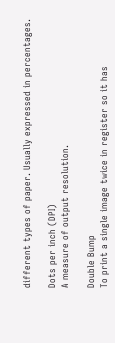different types of paper. Usually expressed in percentages.

Dots per inch (DPI)
A measure of output resolution.

Double Bump
To print a single image twice in register so it has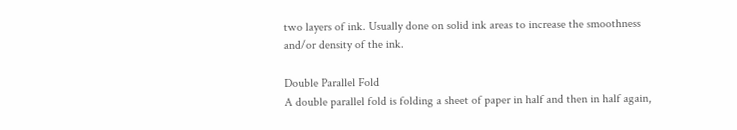two layers of ink. Usually done on solid ink areas to increase the smoothness and/or density of the ink.

Double Parallel Fold
A double parallel fold is folding a sheet of paper in half and then in half again,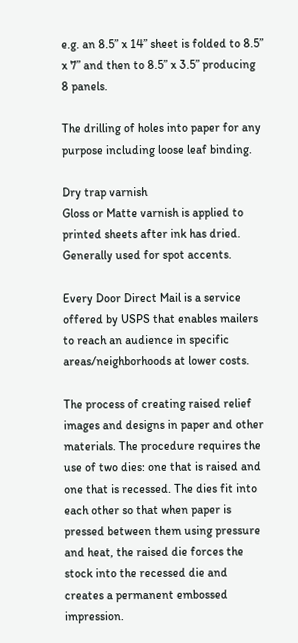e.g. an 8.5” x 14” sheet is folded to 8.5” x 7” and then to 8.5” x 3.5” producing 8 panels.

The drilling of holes into paper for any purpose including loose leaf binding.

Dry trap varnish
Gloss or Matte varnish is applied to printed sheets after ink has dried. Generally used for spot accents.

Every Door Direct Mail is a service offered by USPS that enables mailers to reach an audience in specific areas/neighborhoods at lower costs.

The process of creating raised relief images and designs in paper and other materials. The procedure requires the use of two dies: one that is raised and one that is recessed. The dies fit into each other so that when paper is pressed between them using pressure and heat, the raised die forces the stock into the recessed die and creates a permanent embossed impression.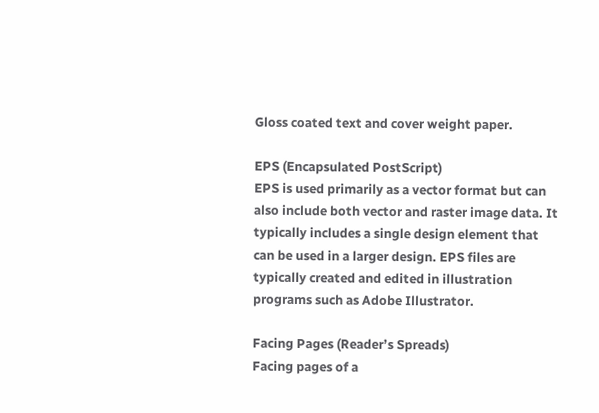Gloss coated text and cover weight paper.

EPS (Encapsulated PostScript)
EPS is used primarily as a vector format but can also include both vector and raster image data. It typically includes a single design element that can be used in a larger design. EPS files are typically created and edited in illustration programs such as Adobe Illustrator.

Facing Pages (Reader’s Spreads)
Facing pages of a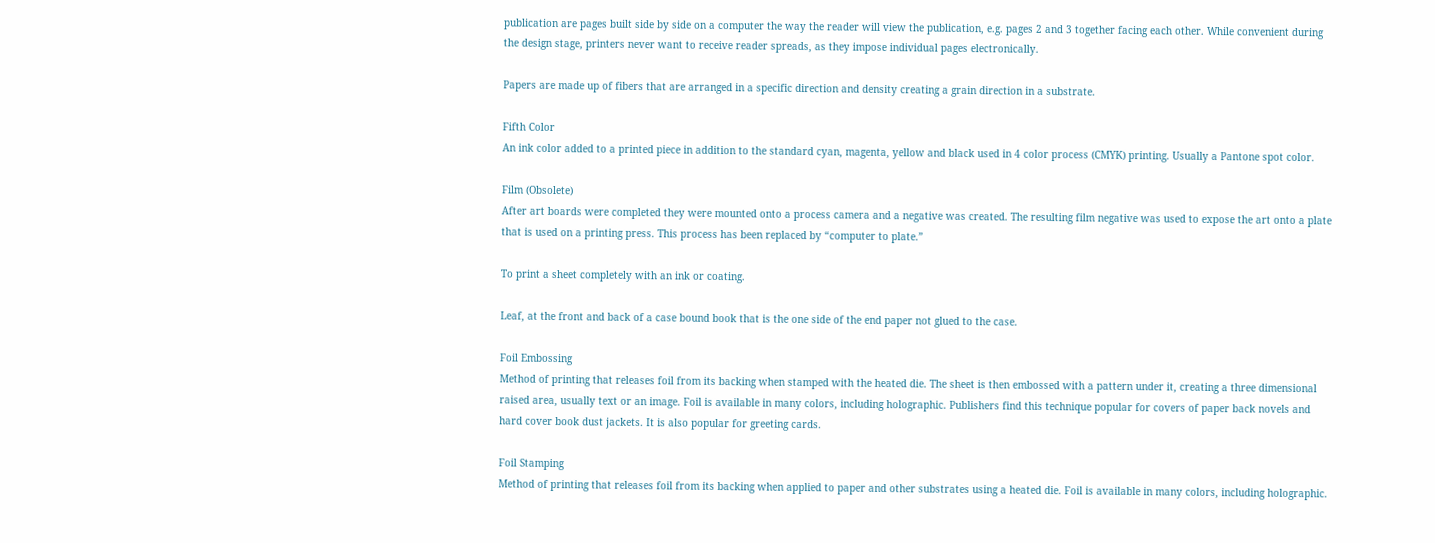publication are pages built side by side on a computer the way the reader will view the publication, e.g. pages 2 and 3 together facing each other. While convenient during the design stage, printers never want to receive reader spreads, as they impose individual pages electronically.

Papers are made up of fibers that are arranged in a specific direction and density creating a grain direction in a substrate.

Fifth Color
An ink color added to a printed piece in addition to the standard cyan, magenta, yellow and black used in 4 color process (CMYK) printing. Usually a Pantone spot color.

Film (Obsolete)
After art boards were completed they were mounted onto a process camera and a negative was created. The resulting film negative was used to expose the art onto a plate that is used on a printing press. This process has been replaced by “computer to plate.”

To print a sheet completely with an ink or coating.

Leaf, at the front and back of a case bound book that is the one side of the end paper not glued to the case.

Foil Embossing
Method of printing that releases foil from its backing when stamped with the heated die. The sheet is then embossed with a pattern under it, creating a three dimensional raised area, usually text or an image. Foil is available in many colors, including holographic. Publishers find this technique popular for covers of paper back novels and hard cover book dust jackets. It is also popular for greeting cards.

Foil Stamping
Method of printing that releases foil from its backing when applied to paper and other substrates using a heated die. Foil is available in many colors, including holographic.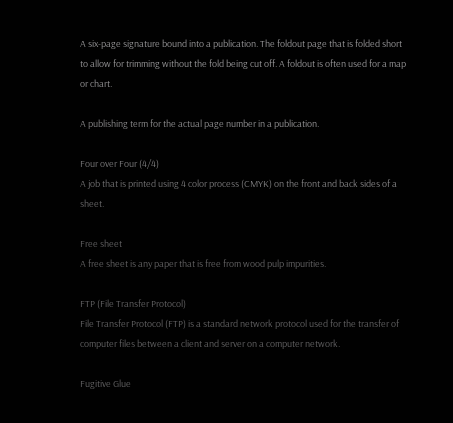A six-page signature bound into a publication. The foldout page that is folded short to allow for trimming without the fold being cut off. A foldout is often used for a map or chart.

A publishing term for the actual page number in a publication.

Four over Four (4/4)
A job that is printed using 4 color process (CMYK) on the front and back sides of a sheet.

Free sheet
A free sheet is any paper that is free from wood pulp impurities.

FTP (File Transfer Protocol)
File Transfer Protocol (FTP) is a standard network protocol used for the transfer of computer files between a client and server on a computer network.

Fugitive Glue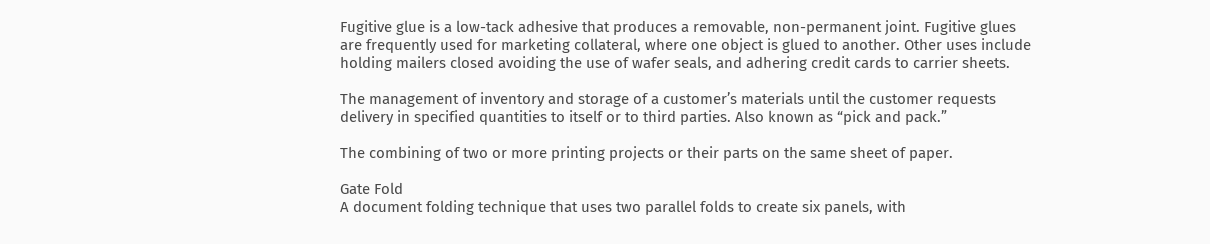Fugitive glue is a low-tack adhesive that produces a removable, non-permanent joint. Fugitive glues are frequently used for marketing collateral, where one object is glued to another. Other uses include holding mailers closed avoiding the use of wafer seals, and adhering credit cards to carrier sheets.

The management of inventory and storage of a customer’s materials until the customer requests delivery in specified quantities to itself or to third parties. Also known as “pick and pack.”

The combining of two or more printing projects or their parts on the same sheet of paper.

Gate Fold
A document folding technique that uses two parallel folds to create six panels, with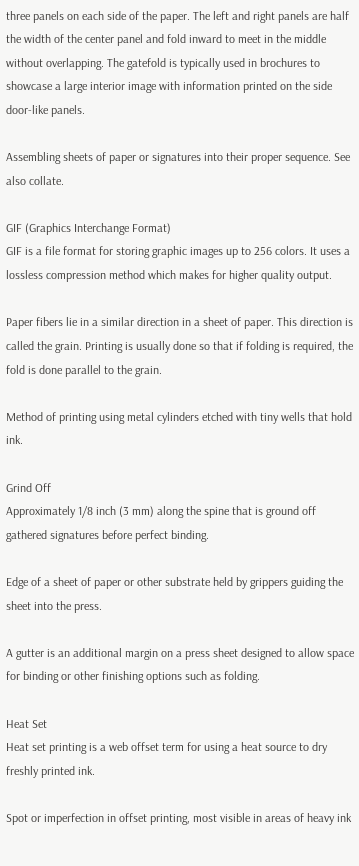three panels on each side of the paper. The left and right panels are half the width of the center panel and fold inward to meet in the middle without overlapping. The gatefold is typically used in brochures to showcase a large interior image with information printed on the side door-like panels.

Assembling sheets of paper or signatures into their proper sequence. See also collate.

GIF (Graphics Interchange Format)
GIF is a file format for storing graphic images up to 256 colors. It uses a lossless compression method which makes for higher quality output.

Paper fibers lie in a similar direction in a sheet of paper. This direction is called the grain. Printing is usually done so that if folding is required, the fold is done parallel to the grain.

Method of printing using metal cylinders etched with tiny wells that hold ink.

Grind Off
Approximately 1/8 inch (3 mm) along the spine that is ground off gathered signatures before perfect binding.

Edge of a sheet of paper or other substrate held by grippers guiding the sheet into the press.

A gutter is an additional margin on a press sheet designed to allow space for binding or other finishing options such as folding.

Heat Set
Heat set printing is a web offset term for using a heat source to dry freshly printed ink.

Spot or imperfection in offset printing, most visible in areas of heavy ink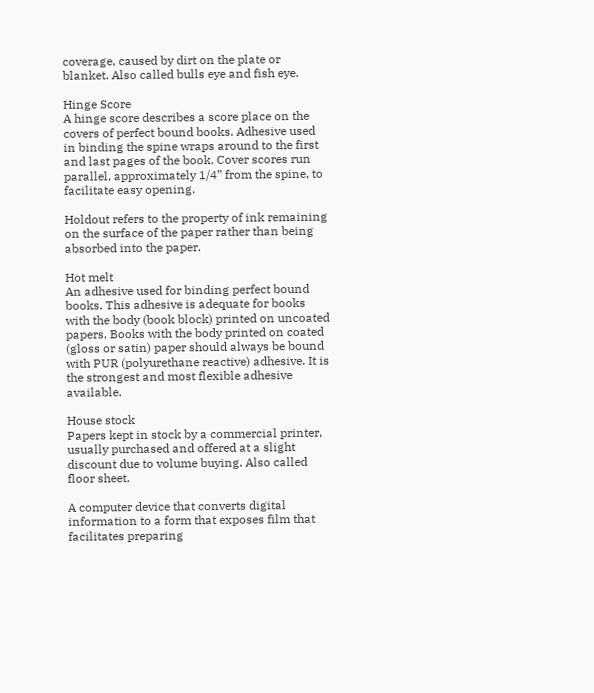coverage, caused by dirt on the plate or blanket. Also called bulls eye and fish eye.

Hinge Score
A hinge score describes a score place on the covers of perfect bound books. Adhesive used in binding the spine wraps around to the first and last pages of the book. Cover scores run parallel, approximately 1/4” from the spine, to facilitate easy opening.

Holdout refers to the property of ink remaining on the surface of the paper rather than being absorbed into the paper.

Hot melt
An adhesive used for binding perfect bound books. This adhesive is adequate for books with the body (book block) printed on uncoated papers. Books with the body printed on coated (gloss or satin) paper should always be bound with PUR (polyurethane reactive) adhesive. It is the strongest and most flexible adhesive available.

House stock
Papers kept in stock by a commercial printer, usually purchased and offered at a slight discount due to volume buying. Also called floor sheet.

A computer device that converts digital information to a form that exposes film that facilitates preparing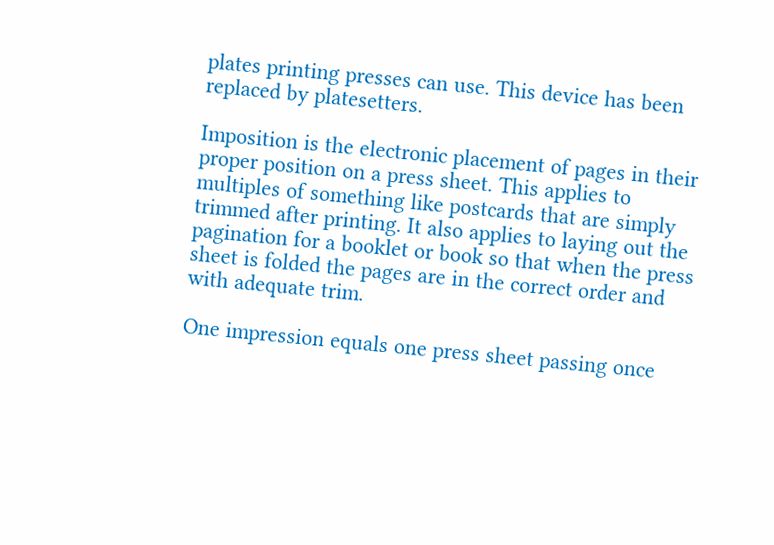plates printing presses can use. This device has been replaced by platesetters.

Imposition is the electronic placement of pages in their proper position on a press sheet. This applies to multiples of something like postcards that are simply trimmed after printing. It also applies to laying out the pagination for a booklet or book so that when the press sheet is folded the pages are in the correct order and with adequate trim.

One impression equals one press sheet passing once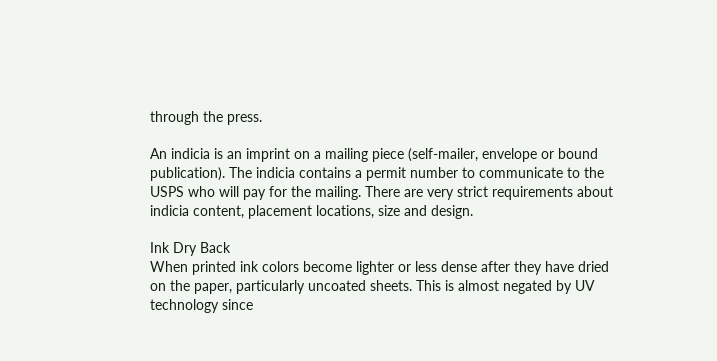through the press.

An indicia is an imprint on a mailing piece (self-mailer, envelope or bound publication). The indicia contains a permit number to communicate to the USPS who will pay for the mailing. There are very strict requirements about indicia content, placement locations, size and design.

Ink Dry Back
When printed ink colors become lighter or less dense after they have dried on the paper, particularly uncoated sheets. This is almost negated by UV technology since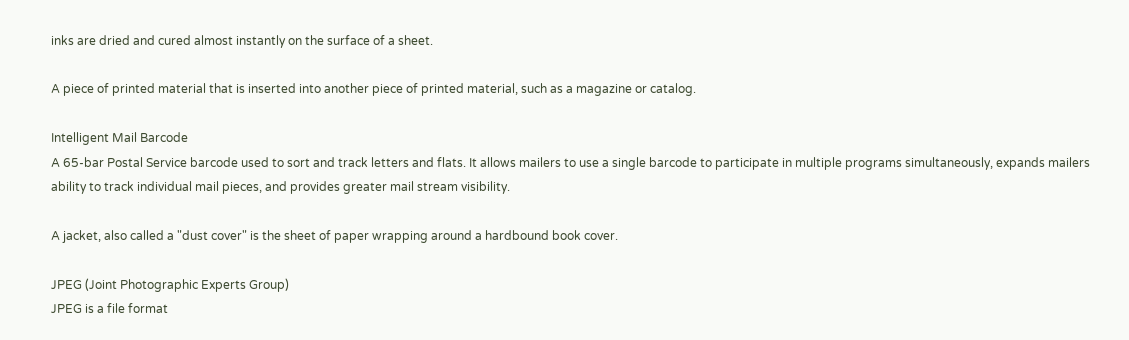inks are dried and cured almost instantly on the surface of a sheet.

A piece of printed material that is inserted into another piece of printed material, such as a magazine or catalog.

Intelligent Mail Barcode
A 65-bar Postal Service barcode used to sort and track letters and flats. It allows mailers to use a single barcode to participate in multiple programs simultaneously, expands mailers ability to track individual mail pieces, and provides greater mail stream visibility.

A jacket, also called a "dust cover" is the sheet of paper wrapping around a hardbound book cover.

JPEG (Joint Photographic Experts Group)
JPEG is a file format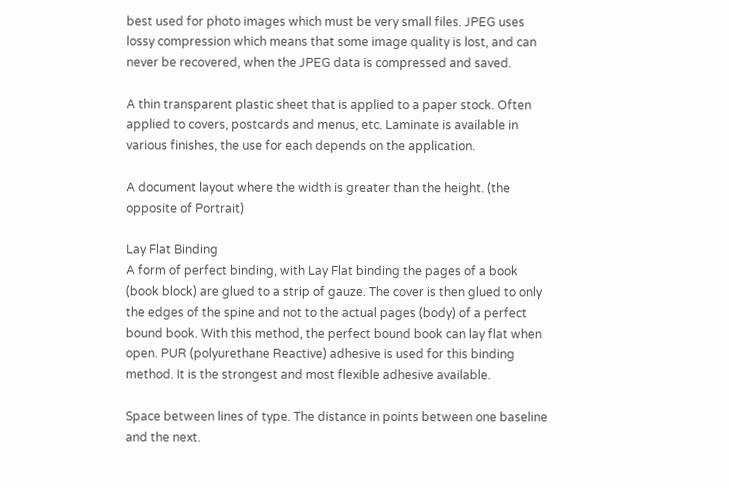best used for photo images which must be very small files. JPEG uses lossy compression which means that some image quality is lost, and can never be recovered, when the JPEG data is compressed and saved.

A thin transparent plastic sheet that is applied to a paper stock. Often applied to covers, postcards and menus, etc. Laminate is available in various finishes, the use for each depends on the application.

A document layout where the width is greater than the height. (the opposite of Portrait)

Lay Flat Binding
A form of perfect binding, with Lay Flat binding the pages of a book (book block) are glued to a strip of gauze. The cover is then glued to only the edges of the spine and not to the actual pages (body) of a perfect bound book. With this method, the perfect bound book can lay flat when open. PUR (polyurethane Reactive) adhesive is used for this binding method. It is the strongest and most flexible adhesive available.

Space between lines of type. The distance in points between one baseline and the next.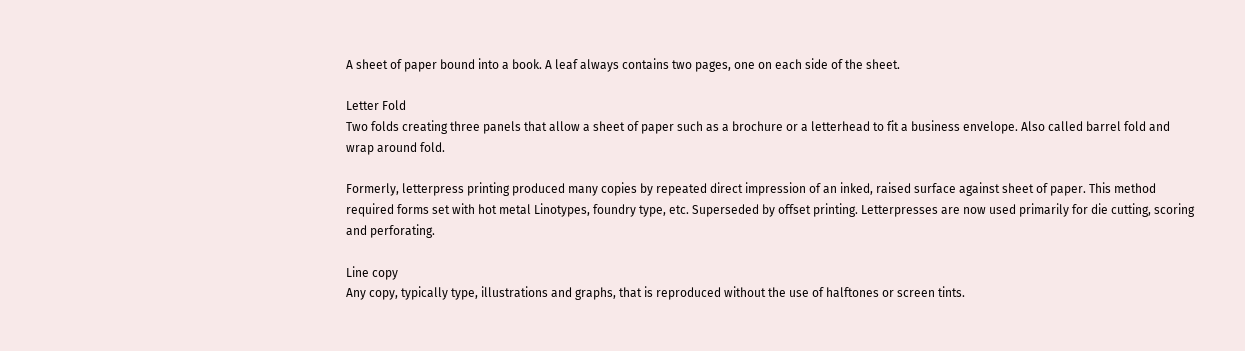A sheet of paper bound into a book. A leaf always contains two pages, one on each side of the sheet.

Letter Fold
Two folds creating three panels that allow a sheet of paper such as a brochure or a letterhead to fit a business envelope. Also called barrel fold and wrap around fold.

Formerly, letterpress printing produced many copies by repeated direct impression of an inked, raised surface against sheet of paper. This method required forms set with hot metal Linotypes, foundry type, etc. Superseded by offset printing. Letterpresses are now used primarily for die cutting, scoring and perforating.

Line copy
Any copy, typically type, illustrations and graphs, that is reproduced without the use of halftones or screen tints.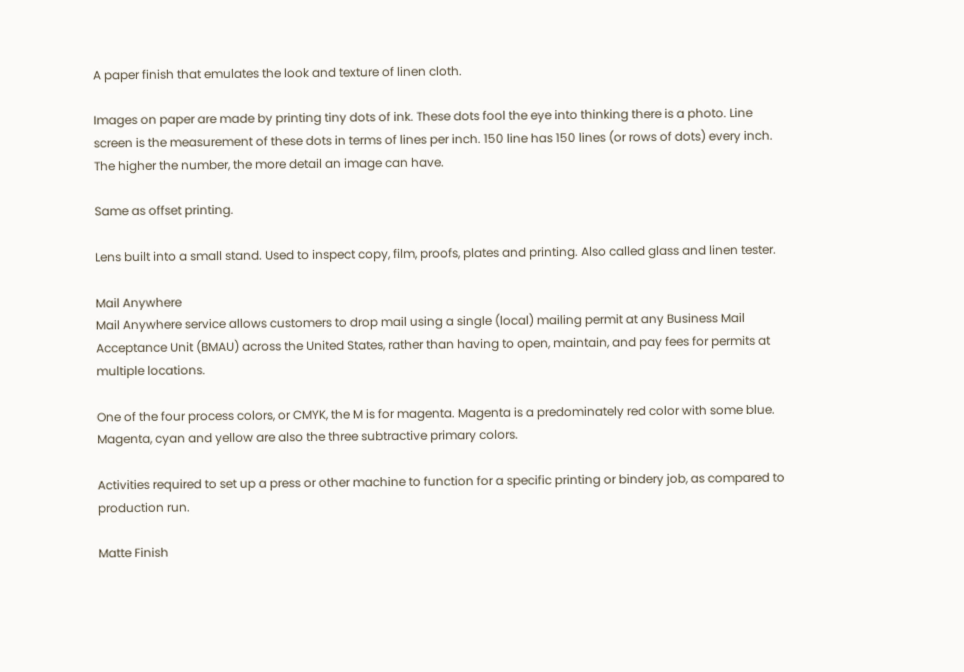A paper finish that emulates the look and texture of linen cloth.

Images on paper are made by printing tiny dots of ink. These dots fool the eye into thinking there is a photo. Line screen is the measurement of these dots in terms of lines per inch. 150 line has 150 lines (or rows of dots) every inch. The higher the number, the more detail an image can have.

Same as offset printing.

Lens built into a small stand. Used to inspect copy, film, proofs, plates and printing. Also called glass and linen tester.

Mail Anywhere
Mail Anywhere service allows customers to drop mail using a single (local) mailing permit at any Business Mail Acceptance Unit (BMAU) across the United States, rather than having to open, maintain, and pay fees for permits at multiple locations.

One of the four process colors, or CMYK, the M is for magenta. Magenta is a predominately red color with some blue. Magenta, cyan and yellow are also the three subtractive primary colors.

Activities required to set up a press or other machine to function for a specific printing or bindery job, as compared to production run.

Matte Finish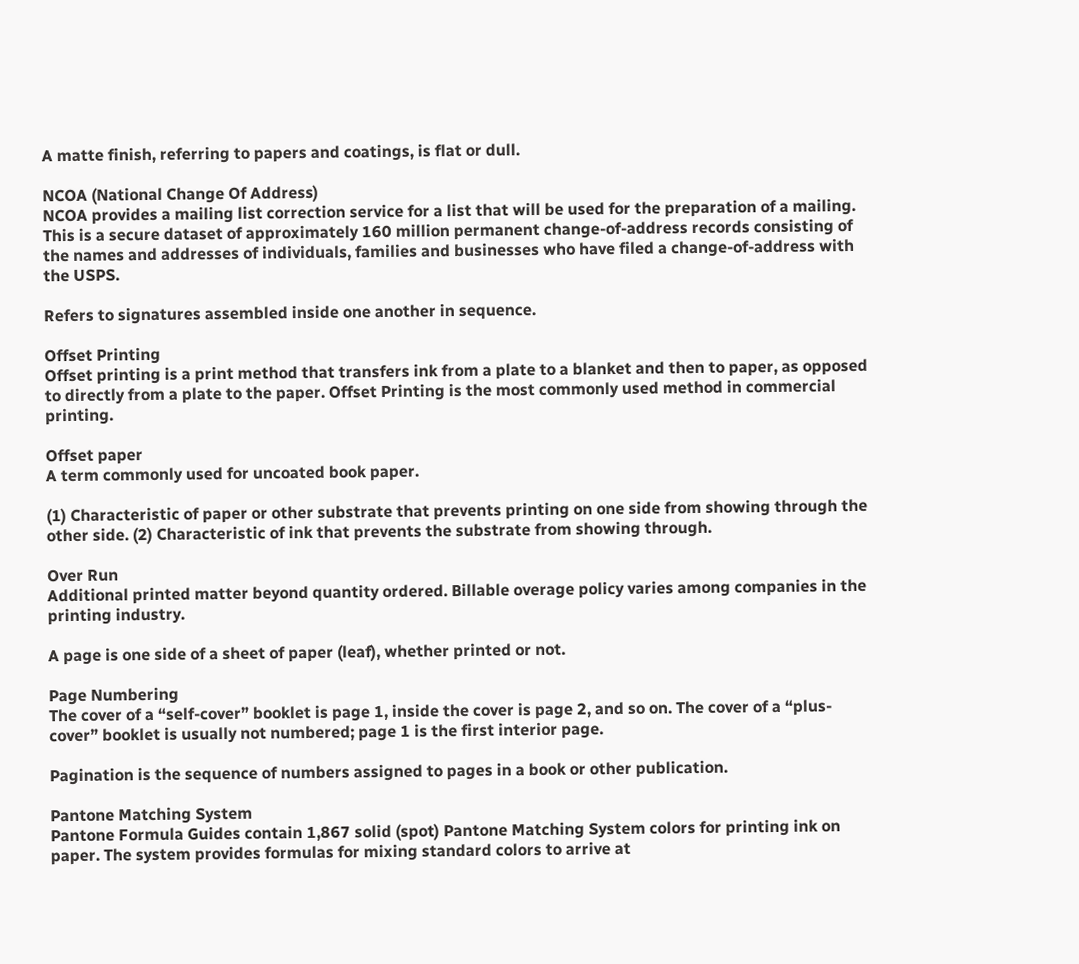A matte finish, referring to papers and coatings, is flat or dull.

NCOA (National Change Of Address)
NCOA provides a mailing list correction service for a list that will be used for the preparation of a mailing. This is a secure dataset of approximately 160 million permanent change-of-address records consisting of the names and addresses of individuals, families and businesses who have filed a change-of-address with the USPS.

Refers to signatures assembled inside one another in sequence.

Offset Printing
Offset printing is a print method that transfers ink from a plate to a blanket and then to paper, as opposed to directly from a plate to the paper. Offset Printing is the most commonly used method in commercial printing.

Offset paper
A term commonly used for uncoated book paper.

(1) Characteristic of paper or other substrate that prevents printing on one side from showing through the other side. (2) Characteristic of ink that prevents the substrate from showing through.

Over Run
Additional printed matter beyond quantity ordered. Billable overage policy varies among companies in the printing industry.

A page is one side of a sheet of paper (leaf), whether printed or not.

Page Numbering
The cover of a “self-cover” booklet is page 1, inside the cover is page 2, and so on. The cover of a “plus-cover” booklet is usually not numbered; page 1 is the first interior page.

Pagination is the sequence of numbers assigned to pages in a book or other publication.

Pantone Matching System
Pantone Formula Guides contain 1,867 solid (spot) Pantone Matching System colors for printing ink on paper. The system provides formulas for mixing standard colors to arrive at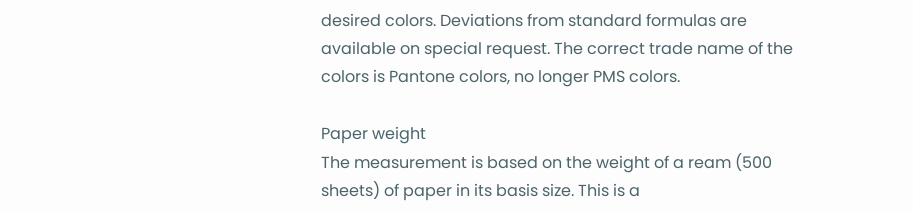desired colors. Deviations from standard formulas are available on special request. The correct trade name of the colors is Pantone colors, no longer PMS colors.

Paper weight
The measurement is based on the weight of a ream (500 sheets) of paper in its basis size. This is a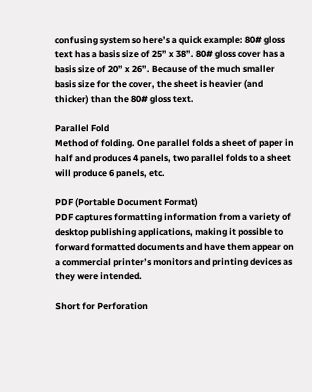confusing system so here’s a quick example: 80# gloss text has a basis size of 25” x 38”. 80# gloss cover has a basis size of 20” x 26”. Because of the much smaller basis size for the cover, the sheet is heavier (and thicker) than the 80# gloss text.

Parallel Fold
Method of folding. One parallel folds a sheet of paper in half and produces 4 panels, two parallel folds to a sheet will produce 6 panels, etc.

PDF (Portable Document Format)
PDF captures formatting information from a variety of desktop publishing applications, making it possible to forward formatted documents and have them appear on a commercial printer’s monitors and printing devices as they were intended.

Short for Perforation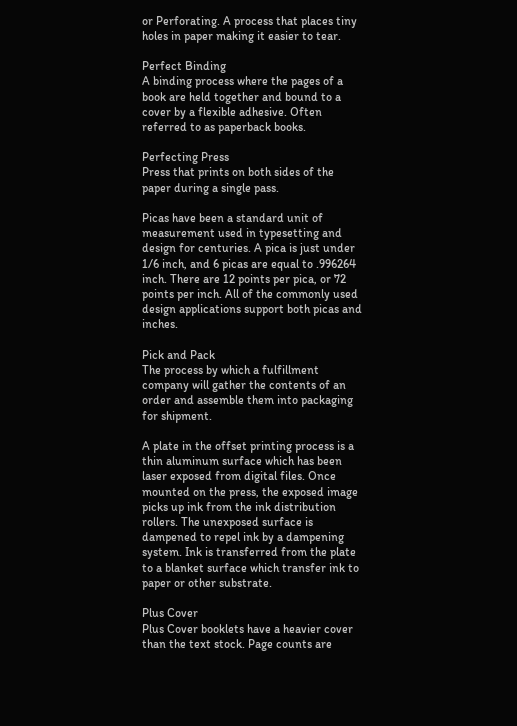or Perforating. A process that places tiny holes in paper making it easier to tear.

Perfect Binding
A binding process where the pages of a book are held together and bound to a cover by a flexible adhesive. Often referred to as paperback books.

Perfecting Press
Press that prints on both sides of the paper during a single pass.

Picas have been a standard unit of measurement used in typesetting and design for centuries. A pica is just under 1/6 inch, and 6 picas are equal to .996264 inch. There are 12 points per pica, or 72 points per inch. All of the commonly used design applications support both picas and inches.

Pick and Pack
The process by which a fulfillment company will gather the contents of an order and assemble them into packaging for shipment.

A plate in the offset printing process is a thin aluminum surface which has been laser exposed from digital files. Once mounted on the press, the exposed image picks up ink from the ink distribution rollers. The unexposed surface is dampened to repel ink by a dampening system. Ink is transferred from the plate to a blanket surface which transfer ink to paper or other substrate.

Plus Cover
Plus Cover booklets have a heavier cover than the text stock. Page counts are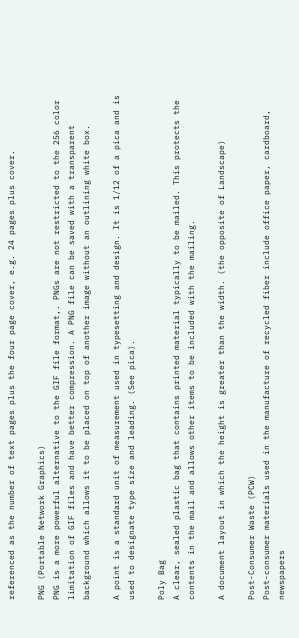referenced as the number of text pages plus the four page cover, e.g. 24 pages plus cover.

PNG (Portable Network Graphics)
PNG is a more powerful alternative to the GIF file format,. PNGs are not restricted to the 256 color limitation of GIF files and have better compression. A PNG file can be saved with a transparent background which allows it to be placed on top of another image without an outlining white box.

A point is a standard unit of measurement used in typesetting and design. It is 1/12 of a pica and is used to designate type size and leading. (See pica).

Poly Bag
A clear, sealed plastic bag that contains printed material typically to be mailed. This protects the contents in the mail and allows other items to be included with the mailing.

A document layout in which the height is greater than the width. (the opposite of Landscape)

Post-Consumer Waste (PCW)
Post-consumer materials used in the manufacture of recycled fiber include office paper, cardboard, newspapers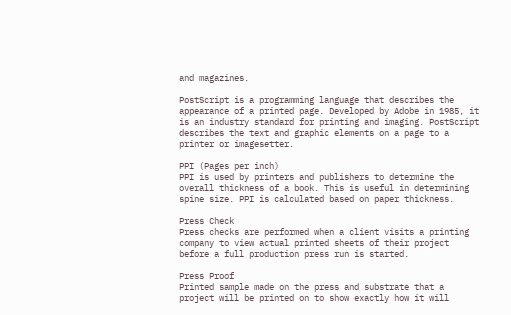and magazines.

PostScript is a programming language that describes the appearance of a printed page. Developed by Adobe in 1985, it is an industry standard for printing and imaging. PostScript describes the text and graphic elements on a page to a printer or imagesetter.

PPI (Pages per inch)
PPI is used by printers and publishers to determine the overall thickness of a book. This is useful in determining spine size. PPI is calculated based on paper thickness.

Press Check
Press checks are performed when a client visits a printing company to view actual printed sheets of their project before a full production press run is started.

Press Proof
Printed sample made on the press and substrate that a project will be printed on to show exactly how it will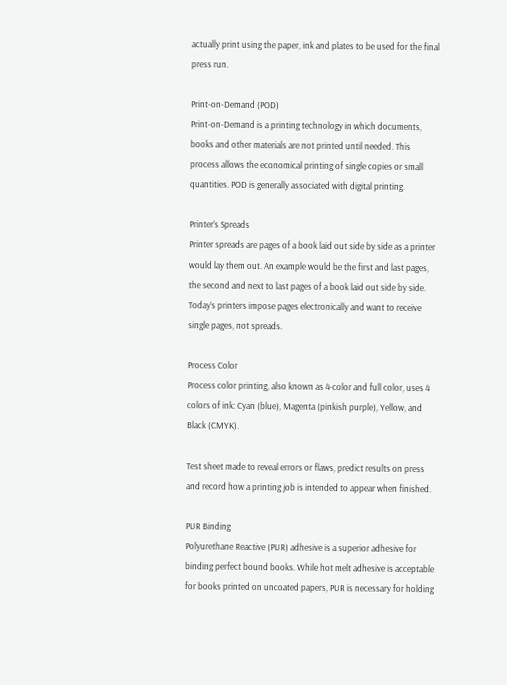actually print using the paper, ink and plates to be used for the final press run.

Print-on-Demand (POD)
Print-on-Demand is a printing technology in which documents, books and other materials are not printed until needed. This process allows the economical printing of single copies or small quantities. POD is generally associated with digital printing.

Printer’s Spreads
Printer spreads are pages of a book laid out side by side as a printer would lay them out. An example would be the first and last pages, the second and next to last pages of a book laid out side by side. Today’s printers impose pages electronically and want to receive single pages, not spreads.

Process Color
Process color printing, also known as 4-color and full color, uses 4 colors of ink: Cyan (blue), Magenta (pinkish purple), Yellow, and Black (CMYK).

Test sheet made to reveal errors or flaws, predict results on press and record how a printing job is intended to appear when finished.

PUR Binding
Polyurethane Reactive (PUR) adhesive is a superior adhesive for binding perfect bound books. While hot melt adhesive is acceptable for books printed on uncoated papers, PUR is necessary for holding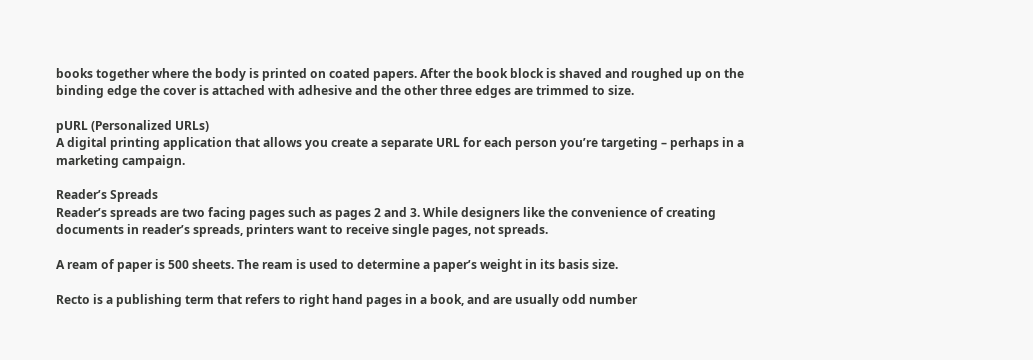books together where the body is printed on coated papers. After the book block is shaved and roughed up on the binding edge the cover is attached with adhesive and the other three edges are trimmed to size.

pURL (Personalized URLs)
A digital printing application that allows you create a separate URL for each person you’re targeting – perhaps in a marketing campaign.

Reader’s Spreads
Reader’s spreads are two facing pages such as pages 2 and 3. While designers like the convenience of creating documents in reader’s spreads, printers want to receive single pages, not spreads.

A ream of paper is 500 sheets. The ream is used to determine a paper’s weight in its basis size.

Recto is a publishing term that refers to right hand pages in a book, and are usually odd number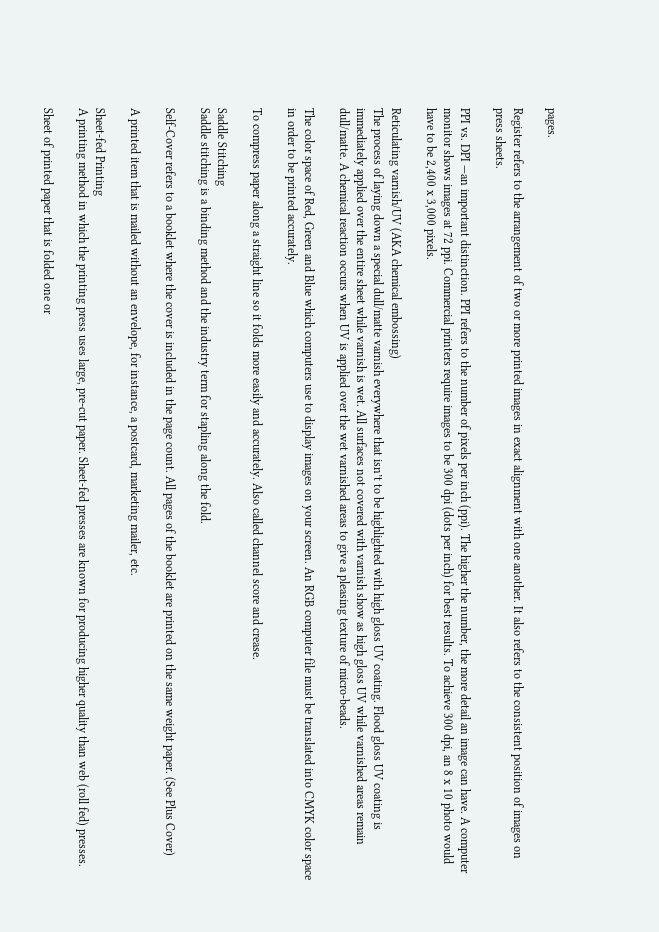pages.

Register refers to the arrangement of two or more printed images in exact alignment with one another. It also refers to the consistent position of images on press sheets.

PPI vs. DPI —an important distinction. PPI refers to the number of pixels per inch (ppi). The higher the number, the more detail an image can have. A computer monitor shows images at 72 ppi. Commercial printers require images to be 300 dpi (dots per inch) for best results. To achieve 300 dpi, an 8 x 10 photo would have to be 2,400 x 3,000 pixels.

Reticulating varnish/UV (AKA chemical embossing)
The process of laying down a special dull/matte varnish everywhere that isn’t to be highlighted with high gloss UV coating. Flood gloss UV coating is immediately applied over the entire sheet while varnish is wet. All surfaces not covered with varnish show as high gloss UV while varnished areas remain dull/matte. A chemical reaction occurs when UV is applied over the wet varnished areas to give a pleasing texture of micro-beads.

The color space of Red, Green and Blue which computers use to display images on your screen. An RGB computer file must be translated into CMYK color space in order to be printed accurately.

To compress paper along a straight line so it folds more easily and accurately. Also called channel score and crease.

Saddle Stitching
Saddle stitching is a binding method and the industry term for stapling along the fold.

Self-Cover refers to a booklet where the cover is included in the page count. All pages of the booklet are printed on the same weight paper. (See Plus Cover)

A printed item that is mailed without an envelope, for instance, a postcard, marketing mailer, etc.

Sheet-fed Printing
A printing method in which the printing press uses large, pre-cut paper. Sheet-fed presses are known for producing higher quality than web (roll fed) presses.

Sheet of printed paper that is folded one or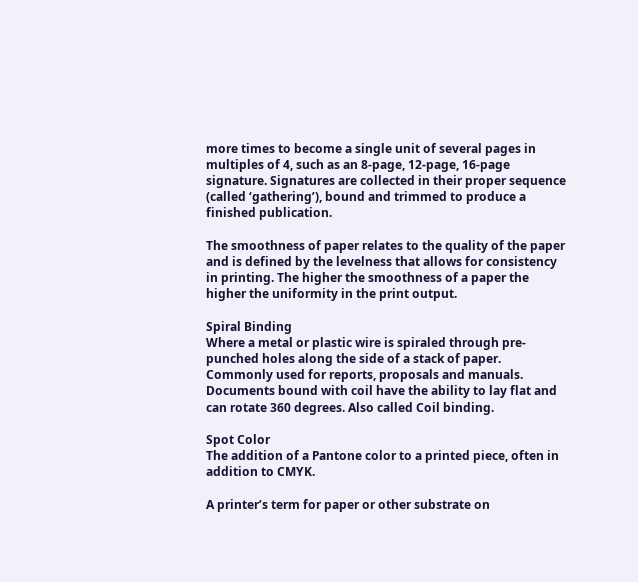more times to become a single unit of several pages in multiples of 4, such as an 8-page, 12-page, 16-page signature. Signatures are collected in their proper sequence (called ‘gathering’), bound and trimmed to produce a finished publication.

The smoothness of paper relates to the quality of the paper and is defined by the levelness that allows for consistency in printing. The higher the smoothness of a paper the higher the uniformity in the print output.

Spiral Binding
Where a metal or plastic wire is spiraled through pre-punched holes along the side of a stack of paper. Commonly used for reports, proposals and manuals. Documents bound with coil have the ability to lay flat and can rotate 360 degrees. Also called Coil binding.

Spot Color
The addition of a Pantone color to a printed piece, often in addition to CMYK.

A printer’s term for paper or other substrate on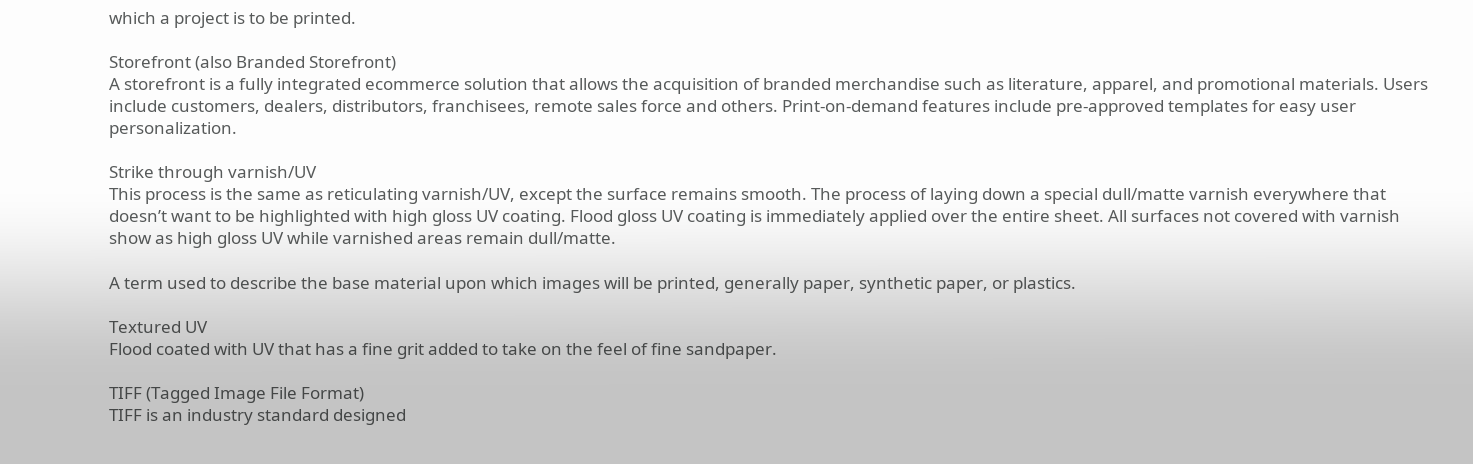which a project is to be printed.

Storefront (also Branded Storefront)
A storefront is a fully integrated ecommerce solution that allows the acquisition of branded merchandise such as literature, apparel, and promotional materials. Users include customers, dealers, distributors, franchisees, remote sales force and others. Print-on-demand features include pre-approved templates for easy user personalization.

Strike through varnish/UV
This process is the same as reticulating varnish/UV, except the surface remains smooth. The process of laying down a special dull/matte varnish everywhere that doesn’t want to be highlighted with high gloss UV coating. Flood gloss UV coating is immediately applied over the entire sheet. All surfaces not covered with varnish show as high gloss UV while varnished areas remain dull/matte.

A term used to describe the base material upon which images will be printed, generally paper, synthetic paper, or plastics.

Textured UV
Flood coated with UV that has a fine grit added to take on the feel of fine sandpaper.

TIFF (Tagged Image File Format)
TIFF is an industry standard designed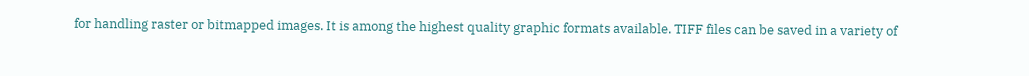for handling raster or bitmapped images. It is among the highest quality graphic formats available. TIFF files can be saved in a variety of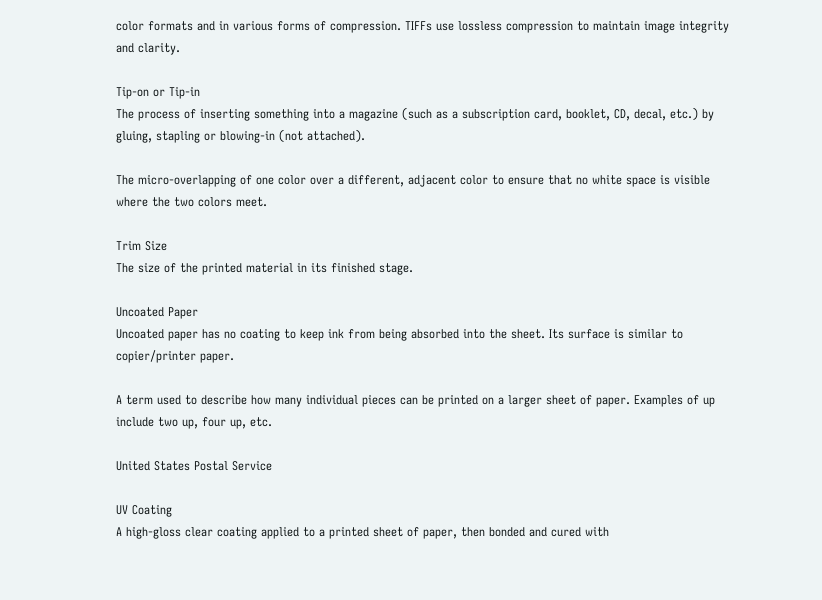color formats and in various forms of compression. TIFFs use lossless compression to maintain image integrity and clarity.

Tip-on or Tip-in
The process of inserting something into a magazine (such as a subscription card, booklet, CD, decal, etc.) by gluing, stapling or blowing-in (not attached).

The micro-overlapping of one color over a different, adjacent color to ensure that no white space is visible where the two colors meet.

Trim Size
The size of the printed material in its finished stage.

Uncoated Paper
Uncoated paper has no coating to keep ink from being absorbed into the sheet. Its surface is similar to copier/printer paper.

A term used to describe how many individual pieces can be printed on a larger sheet of paper. Examples of up include two up, four up, etc.

United States Postal Service

UV Coating
A high-gloss clear coating applied to a printed sheet of paper, then bonded and cured with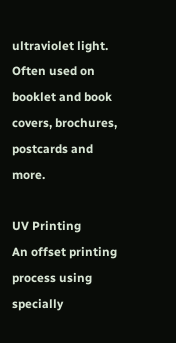ultraviolet light. Often used on booklet and book covers, brochures, postcards and more.

UV Printing
An offset printing process using specially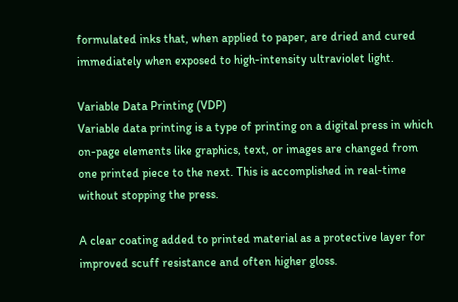formulated inks that, when applied to paper, are dried and cured immediately when exposed to high-intensity ultraviolet light.

Variable Data Printing (VDP)
Variable data printing is a type of printing on a digital press in which on-page elements like graphics, text, or images are changed from one printed piece to the next. This is accomplished in real-time without stopping the press.

A clear coating added to printed material as a protective layer for improved scuff resistance and often higher gloss.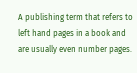A publishing term that refers to left hand pages in a book and are usually even number pages.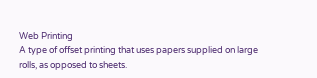Web Printing
A type of offset printing that uses papers supplied on large rolls, as opposed to sheets.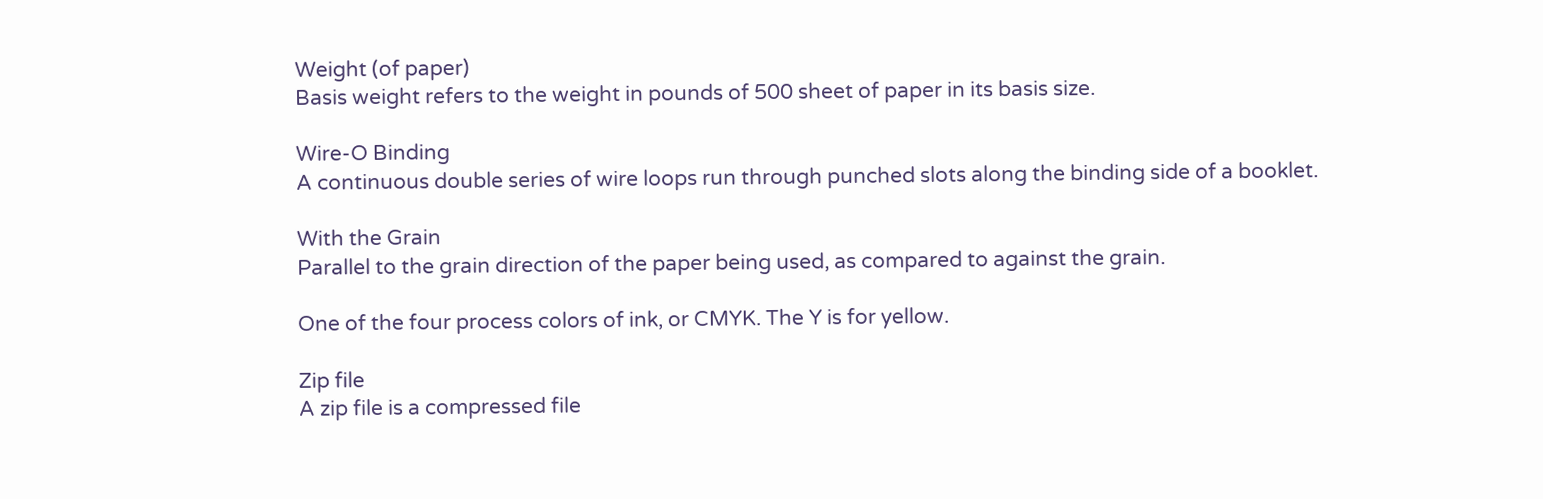Weight (of paper)
Basis weight refers to the weight in pounds of 500 sheet of paper in its basis size.

Wire-O Binding
A continuous double series of wire loops run through punched slots along the binding side of a booklet.

With the Grain
Parallel to the grain direction of the paper being used, as compared to against the grain.

One of the four process colors of ink, or CMYK. The Y is for yellow.

Zip file
A zip file is a compressed file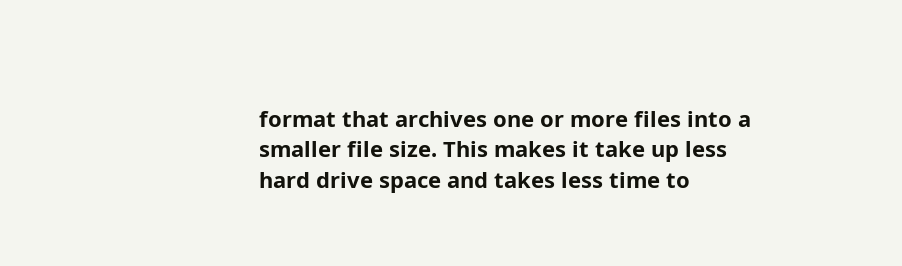format that archives one or more files into a smaller file size. This makes it take up less hard drive space and takes less time to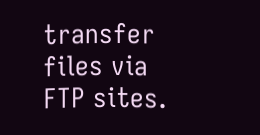transfer files via FTP sites.